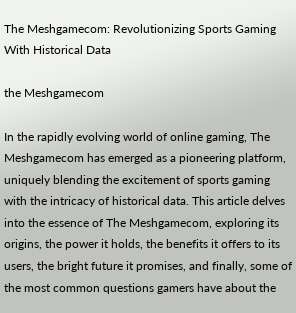The Meshgamecom: Revolutionizing Sports Gaming With Historical Data

the Meshgamecom

In the rapidly evolving world of online gaming, The Meshgamecom has emerged as a pioneering platform, uniquely blending the excitement of sports gaming with the intricacy of historical data. This article delves into the essence of The Meshgamecom, exploring its origins, the power it holds, the benefits it offers to its users, the bright future it promises, and finally, some of the most common questions gamers have about the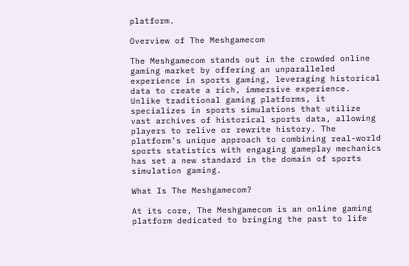platform.

Overview of The Meshgamecom

The Meshgamecom stands out in the crowded online gaming market by offering an unparalleled experience in sports gaming, leveraging historical data to create a rich, immersive experience. Unlike traditional gaming platforms, it specializes in sports simulations that utilize vast archives of historical sports data, allowing players to relive or rewrite history. The platform’s unique approach to combining real-world sports statistics with engaging gameplay mechanics has set a new standard in the domain of sports simulation gaming.

What Is The Meshgamecom?

At its core, The Meshgamecom is an online gaming platform dedicated to bringing the past to life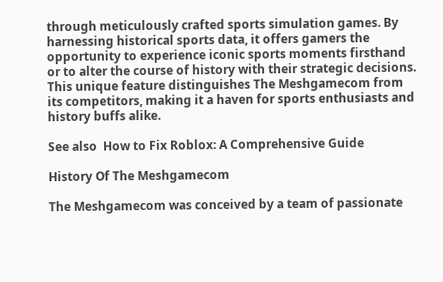through meticulously crafted sports simulation games. By harnessing historical sports data, it offers gamers the opportunity to experience iconic sports moments firsthand or to alter the course of history with their strategic decisions. This unique feature distinguishes The Meshgamecom from its competitors, making it a haven for sports enthusiasts and history buffs alike.

See also  How to Fix Roblox: A Comprehensive Guide

History Of The Meshgamecom

The Meshgamecom was conceived by a team of passionate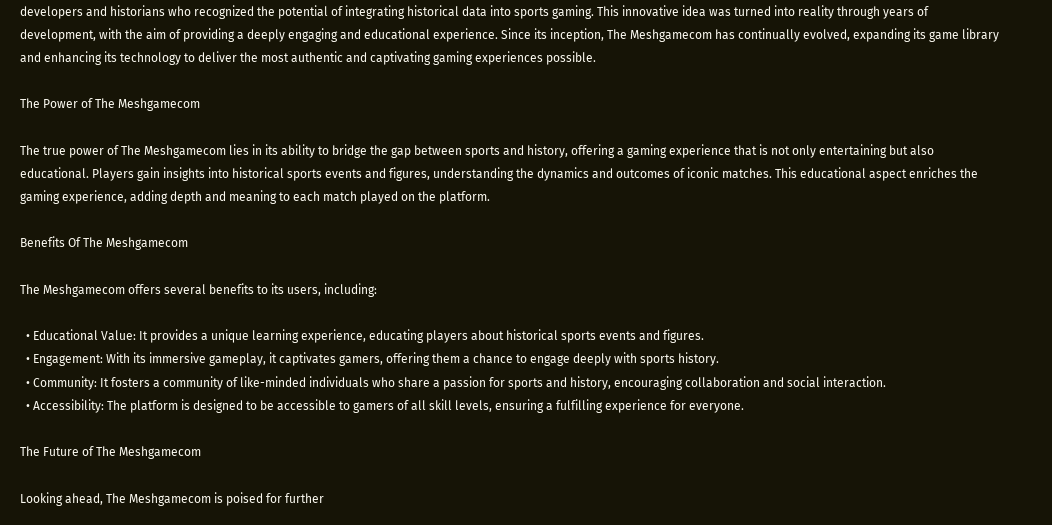developers and historians who recognized the potential of integrating historical data into sports gaming. This innovative idea was turned into reality through years of development, with the aim of providing a deeply engaging and educational experience. Since its inception, The Meshgamecom has continually evolved, expanding its game library and enhancing its technology to deliver the most authentic and captivating gaming experiences possible.

The Power of The Meshgamecom

The true power of The Meshgamecom lies in its ability to bridge the gap between sports and history, offering a gaming experience that is not only entertaining but also educational. Players gain insights into historical sports events and figures, understanding the dynamics and outcomes of iconic matches. This educational aspect enriches the gaming experience, adding depth and meaning to each match played on the platform.

Benefits Of The Meshgamecom

The Meshgamecom offers several benefits to its users, including:

  • Educational Value: It provides a unique learning experience, educating players about historical sports events and figures.
  • Engagement: With its immersive gameplay, it captivates gamers, offering them a chance to engage deeply with sports history.
  • Community: It fosters a community of like-minded individuals who share a passion for sports and history, encouraging collaboration and social interaction.
  • Accessibility: The platform is designed to be accessible to gamers of all skill levels, ensuring a fulfilling experience for everyone.

The Future of The Meshgamecom

Looking ahead, The Meshgamecom is poised for further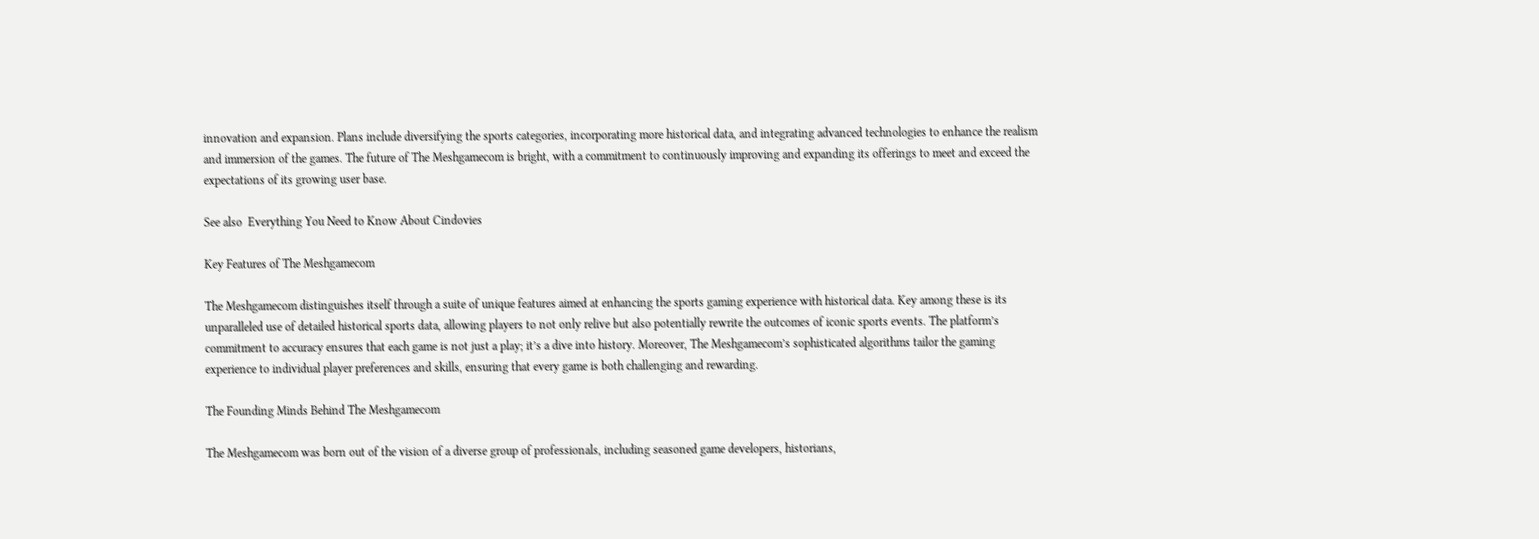innovation and expansion. Plans include diversifying the sports categories, incorporating more historical data, and integrating advanced technologies to enhance the realism and immersion of the games. The future of The Meshgamecom is bright, with a commitment to continuously improving and expanding its offerings to meet and exceed the expectations of its growing user base.

See also  Everything You Need to Know About Cindovies

Key Features of The Meshgamecom

The Meshgamecom distinguishes itself through a suite of unique features aimed at enhancing the sports gaming experience with historical data. Key among these is its unparalleled use of detailed historical sports data, allowing players to not only relive but also potentially rewrite the outcomes of iconic sports events. The platform’s commitment to accuracy ensures that each game is not just a play; it’s a dive into history. Moreover, The Meshgamecom’s sophisticated algorithms tailor the gaming experience to individual player preferences and skills, ensuring that every game is both challenging and rewarding.

The Founding Minds Behind The Meshgamecom

The Meshgamecom was born out of the vision of a diverse group of professionals, including seasoned game developers, historians,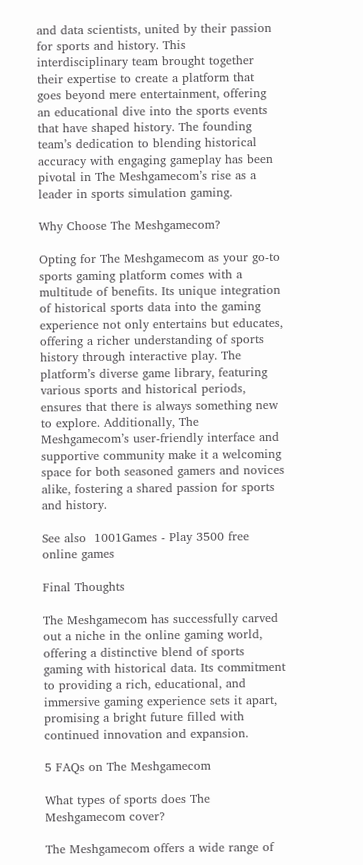and data scientists, united by their passion for sports and history. This interdisciplinary team brought together their expertise to create a platform that goes beyond mere entertainment, offering an educational dive into the sports events that have shaped history. The founding team’s dedication to blending historical accuracy with engaging gameplay has been pivotal in The Meshgamecom’s rise as a leader in sports simulation gaming.

Why Choose The Meshgamecom?

Opting for The Meshgamecom as your go-to sports gaming platform comes with a multitude of benefits. Its unique integration of historical sports data into the gaming experience not only entertains but educates, offering a richer understanding of sports history through interactive play. The platform’s diverse game library, featuring various sports and historical periods, ensures that there is always something new to explore. Additionally, The Meshgamecom’s user-friendly interface and supportive community make it a welcoming space for both seasoned gamers and novices alike, fostering a shared passion for sports and history.

See also  1001Games - Play 3500 free online games

Final Thoughts

The Meshgamecom has successfully carved out a niche in the online gaming world, offering a distinctive blend of sports gaming with historical data. Its commitment to providing a rich, educational, and immersive gaming experience sets it apart, promising a bright future filled with continued innovation and expansion.

5 FAQs on The Meshgamecom

What types of sports does The Meshgamecom cover?

The Meshgamecom offers a wide range of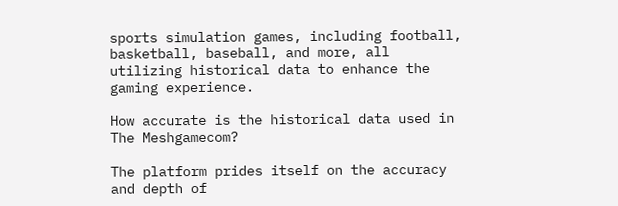sports simulation games, including football, basketball, baseball, and more, all utilizing historical data to enhance the gaming experience.

How accurate is the historical data used in The Meshgamecom?

The platform prides itself on the accuracy and depth of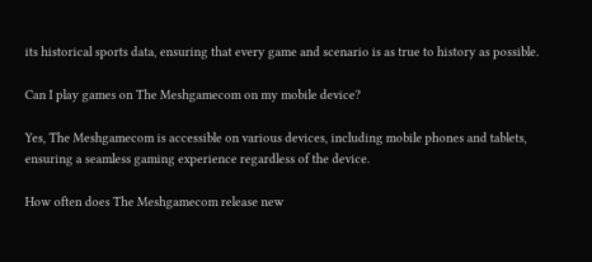its historical sports data, ensuring that every game and scenario is as true to history as possible.

Can I play games on The Meshgamecom on my mobile device?

Yes, The Meshgamecom is accessible on various devices, including mobile phones and tablets, ensuring a seamless gaming experience regardless of the device.

How often does The Meshgamecom release new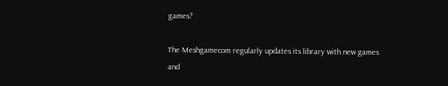games?

The Meshgamecom regularly updates its library with new games and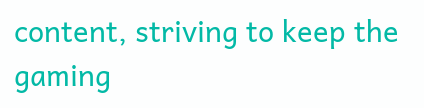content, striving to keep the gaming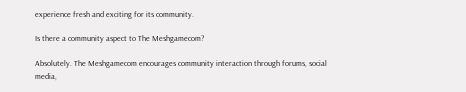experience fresh and exciting for its community.

Is there a community aspect to The Meshgamecom?

Absolutely. The Meshgamecom encourages community interaction through forums, social media,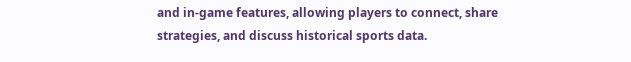and in-game features, allowing players to connect, share strategies, and discuss historical sports data.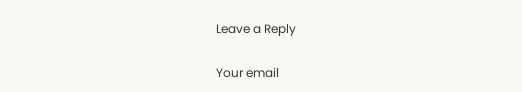Leave a Reply

Your email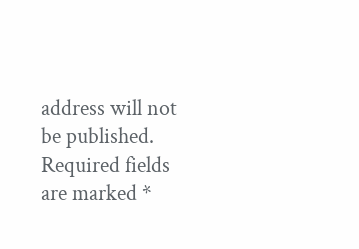address will not be published. Required fields are marked *